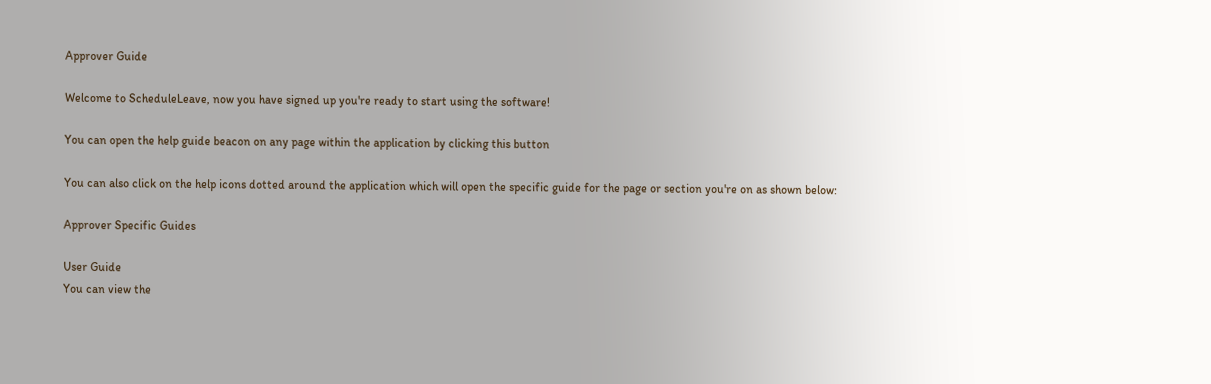Approver Guide

Welcome to ScheduleLeave, now you have signed up you're ready to start using the software!

You can open the help guide beacon on any page within the application by clicking this button

You can also click on the help icons dotted around the application which will open the specific guide for the page or section you're on as shown below:

Approver Specific Guides

User Guide
You can view the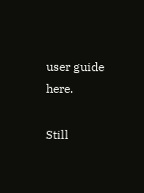user guide here.

Still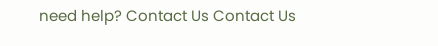need help? Contact Us Contact Us